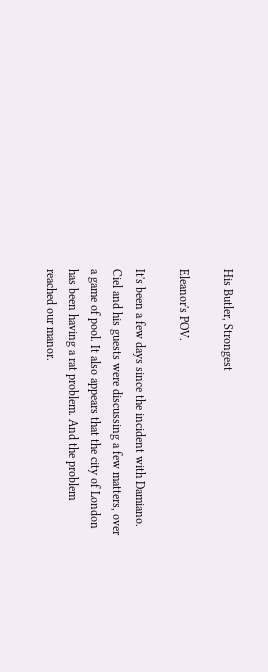His Butler, Strongest

Eleanor's POV.

It's been a few days since the incident with Damiano. Ciel and his guests were discussing a few matters, over a game of pool. It also appears that the city of London has been having a rat problem. And the problem reached our manor.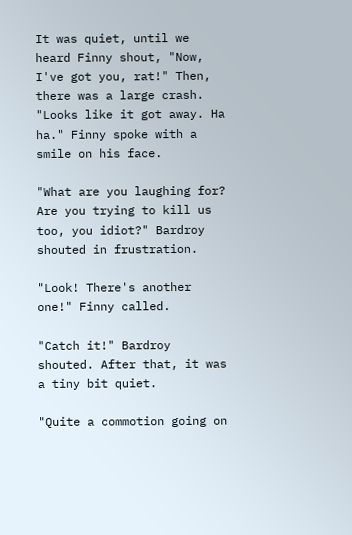It was quiet, until we heard Finny shout, "Now, I've got you, rat!" Then, there was a large crash. "Looks like it got away. Ha ha." Finny spoke with a smile on his face.

"What are you laughing for? Are you trying to kill us too, you idiot?" Bardroy shouted in frustration.

"Look! There's another one!" Finny called.

"Catch it!" Bardroy shouted. After that, it was a tiny bit quiet.

"Quite a commotion going on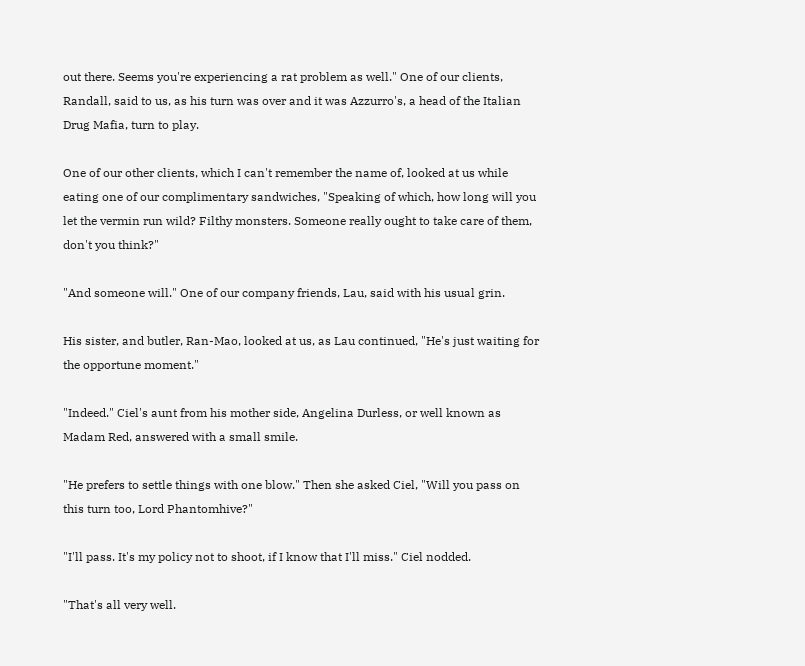out there. Seems you're experiencing a rat problem as well." One of our clients, Randall, said to us, as his turn was over and it was Azzurro's, a head of the Italian Drug Mafia, turn to play.

One of our other clients, which I can't remember the name of, looked at us while eating one of our complimentary sandwiches, "Speaking of which, how long will you let the vermin run wild? Filthy monsters. Someone really ought to take care of them, don't you think?"

"And someone will." One of our company friends, Lau, said with his usual grin.

His sister, and butler, Ran-Mao, looked at us, as Lau continued, "He's just waiting for the opportune moment."

"Indeed." Ciel's aunt from his mother side, Angelina Durless, or well known as Madam Red, answered with a small smile.

"He prefers to settle things with one blow." Then she asked Ciel, "Will you pass on this turn too, Lord Phantomhive?"

"I'll pass. It's my policy not to shoot, if I know that I'll miss." Ciel nodded.

"That's all very well.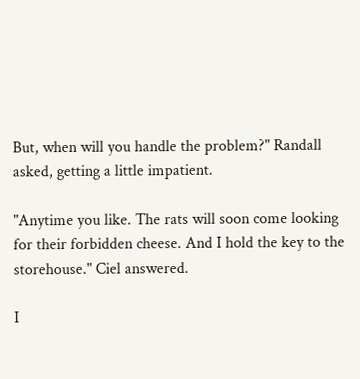But, when will you handle the problem?" Randall asked, getting a little impatient.

"Anytime you like. The rats will soon come looking for their forbidden cheese. And I hold the key to the storehouse." Ciel answered.

I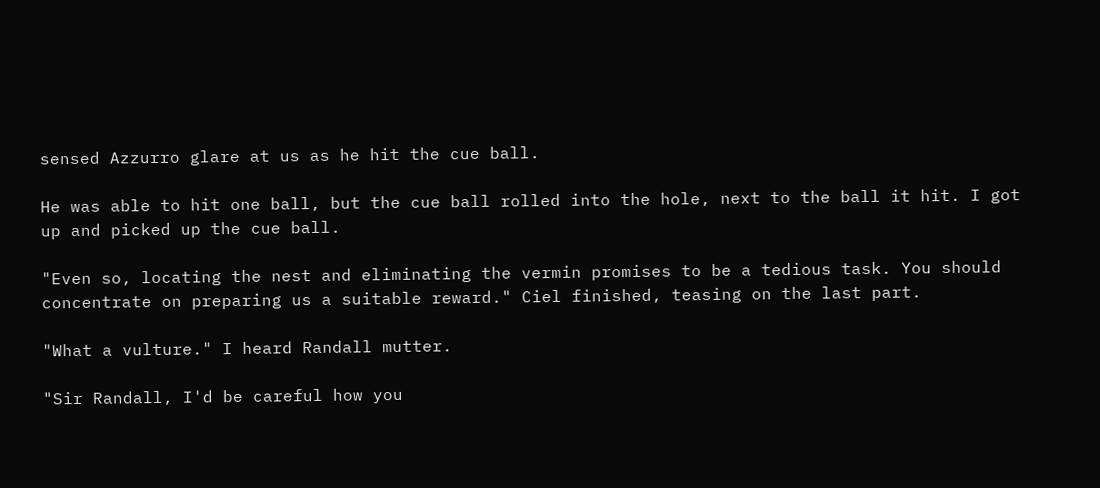sensed Azzurro glare at us as he hit the cue ball.

He was able to hit one ball, but the cue ball rolled into the hole, next to the ball it hit. I got up and picked up the cue ball.

"Even so, locating the nest and eliminating the vermin promises to be a tedious task. You should concentrate on preparing us a suitable reward." Ciel finished, teasing on the last part.

"What a vulture." I heard Randall mutter.

"Sir Randall, I'd be careful how you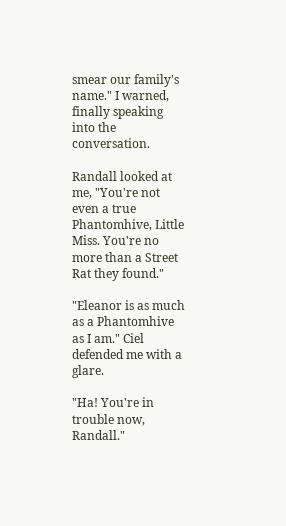smear our family's name." I warned, finally speaking into the conversation.

Randall looked at me, "You're not even a true Phantomhive, Little Miss. You're no more than a Street Rat they found."

"Eleanor is as much as a Phantomhive as I am." Ciel defended me with a glare.

"Ha! You're in trouble now, Randall."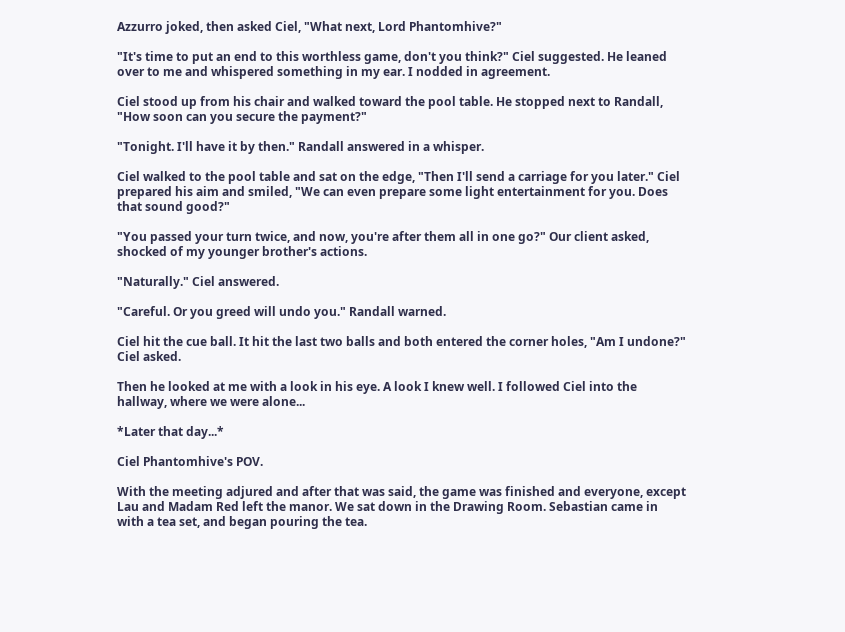Azzurro joked, then asked Ciel, "What next, Lord Phantomhive?"

"It's time to put an end to this worthless game, don't you think?" Ciel suggested. He leaned over to me and whispered something in my ear. I nodded in agreement.

Ciel stood up from his chair and walked toward the pool table. He stopped next to Randall, "How soon can you secure the payment?"

"Tonight. I'll have it by then." Randall answered in a whisper.

Ciel walked to the pool table and sat on the edge, "Then I'll send a carriage for you later." Ciel prepared his aim and smiled, "We can even prepare some light entertainment for you. Does that sound good?"

"You passed your turn twice, and now, you're after them all in one go?" Our client asked, shocked of my younger brother's actions.

"Naturally." Ciel answered.

"Careful. Or you greed will undo you." Randall warned.

Ciel hit the cue ball. It hit the last two balls and both entered the corner holes, "Am I undone?" Ciel asked.

Then he looked at me with a look in his eye. A look I knew well. I followed Ciel into the hallway, where we were alone...

*Later that day...*

Ciel Phantomhive's POV.

With the meeting adjured and after that was said, the game was finished and everyone, except Lau and Madam Red left the manor. We sat down in the Drawing Room. Sebastian came in with a tea set, and began pouring the tea.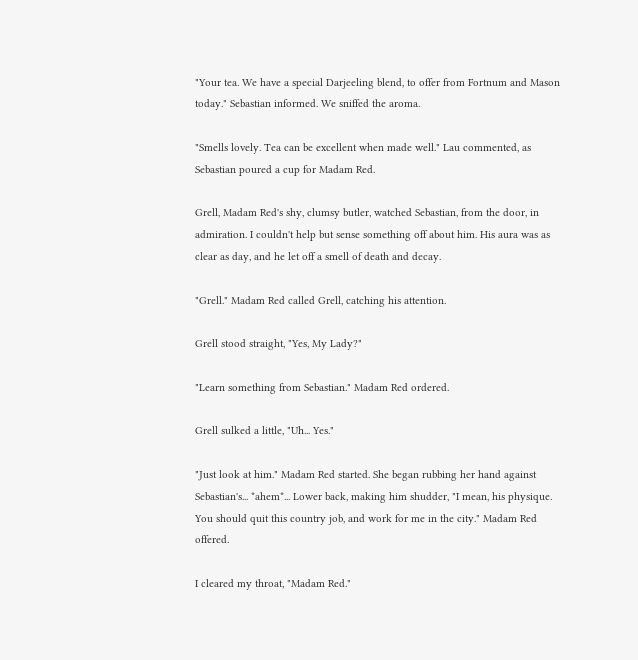"Your tea. We have a special Darjeeling blend, to offer from Fortnum and Mason today." Sebastian informed. We sniffed the aroma.

"Smells lovely. Tea can be excellent when made well." Lau commented, as Sebastian poured a cup for Madam Red.

Grell, Madam Red's shy, clumsy butler, watched Sebastian, from the door, in admiration. I couldn't help but sense something off about him. His aura was as clear as day, and he let off a smell of death and decay.

"Grell." Madam Red called Grell, catching his attention.

Grell stood straight, "Yes, My Lady?"

"Learn something from Sebastian." Madam Red ordered.

Grell sulked a little, "Uh... Yes."

"Just look at him." Madam Red started. She began rubbing her hand against Sebastian's... *ahem*... Lower back, making him shudder, "I mean, his physique. You should quit this country job, and work for me in the city." Madam Red offered.

I cleared my throat, "Madam Red."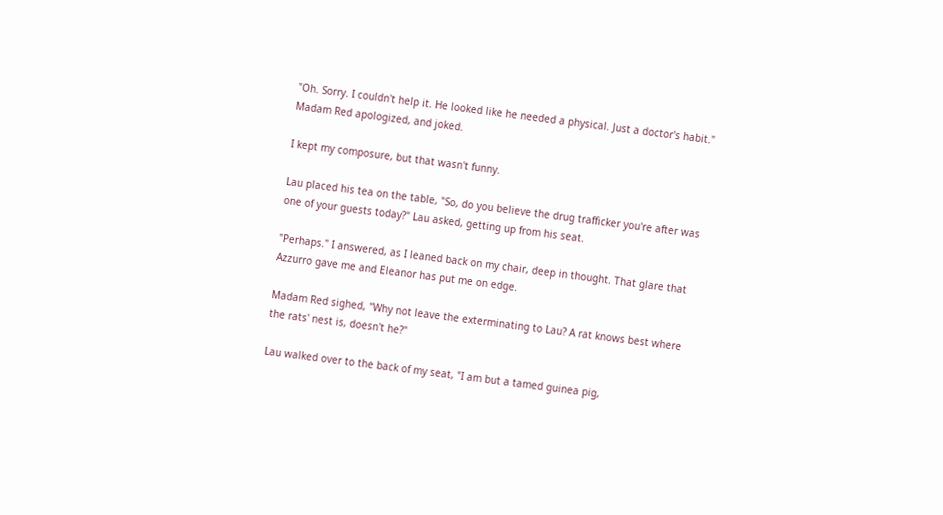"Oh. Sorry. I couldn't help it. He looked like he needed a physical. Just a doctor's habit." Madam Red apologized, and joked.

I kept my composure, but that wasn't funny.

Lau placed his tea on the table, "So, do you believe the drug trafficker you're after was one of your guests today?" Lau asked, getting up from his seat.

"Perhaps." I answered, as I leaned back on my chair, deep in thought. That glare that Azzurro gave me and Eleanor has put me on edge.

Madam Red sighed, "Why not leave the exterminating to Lau? A rat knows best where the rats' nest is, doesn't he?"

Lau walked over to the back of my seat, "I am but a tamed guinea pig,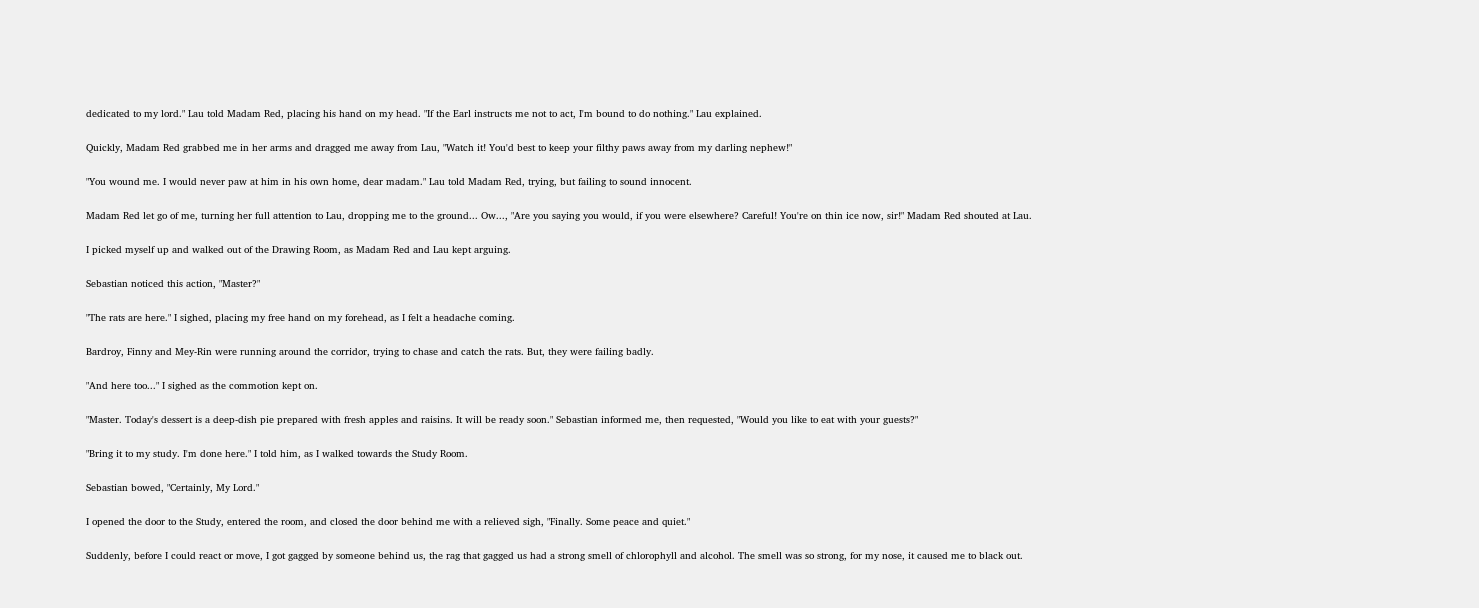dedicated to my lord." Lau told Madam Red, placing his hand on my head. "If the Earl instructs me not to act, I'm bound to do nothing." Lau explained.

Quickly, Madam Red grabbed me in her arms and dragged me away from Lau, "Watch it! You'd best to keep your filthy paws away from my darling nephew!"

"You wound me. I would never paw at him in his own home, dear madam." Lau told Madam Red, trying, but failing to sound innocent.

Madam Red let go of me, turning her full attention to Lau, dropping me to the ground... Ow..., "Are you saying you would, if you were elsewhere? Careful! You're on thin ice now, sir!" Madam Red shouted at Lau.

I picked myself up and walked out of the Drawing Room, as Madam Red and Lau kept arguing.

Sebastian noticed this action, "Master?"

"The rats are here." I sighed, placing my free hand on my forehead, as I felt a headache coming.

Bardroy, Finny and Mey-Rin were running around the corridor, trying to chase and catch the rats. But, they were failing badly.

"And here too..." I sighed as the commotion kept on.

"Master. Today's dessert is a deep-dish pie prepared with fresh apples and raisins. It will be ready soon." Sebastian informed me, then requested, "Would you like to eat with your guests?"

"Bring it to my study. I'm done here." I told him, as I walked towards the Study Room.

Sebastian bowed, "Certainly, My Lord."

I opened the door to the Study, entered the room, and closed the door behind me with a relieved sigh, "Finally. Some peace and quiet."

Suddenly, before I could react or move, I got gagged by someone behind us, the rag that gagged us had a strong smell of chlorophyll and alcohol. The smell was so strong, for my nose, it caused me to black out.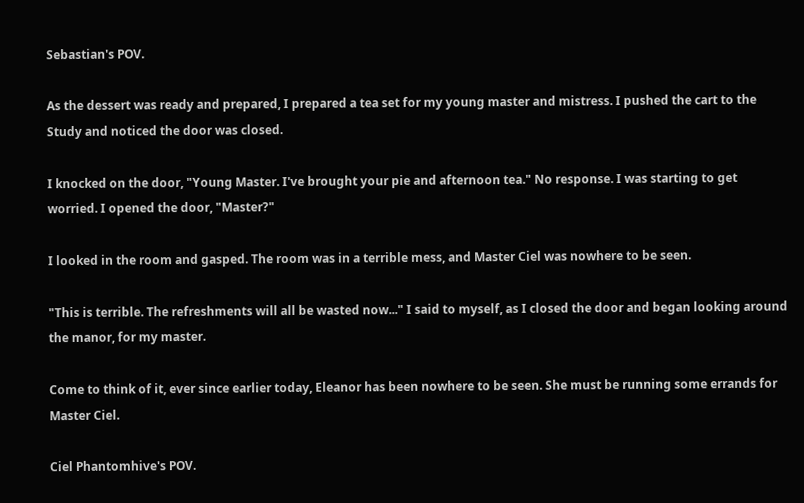Sebastian's POV.

As the dessert was ready and prepared, I prepared a tea set for my young master and mistress. I pushed the cart to the Study and noticed the door was closed.

I knocked on the door, "Young Master. I've brought your pie and afternoon tea." No response. I was starting to get worried. I opened the door, "Master?"

I looked in the room and gasped. The room was in a terrible mess, and Master Ciel was nowhere to be seen.

"This is terrible. The refreshments will all be wasted now..." I said to myself, as I closed the door and began looking around the manor, for my master.

Come to think of it, ever since earlier today, Eleanor has been nowhere to be seen. She must be running some errands for Master Ciel.

Ciel Phantomhive's POV.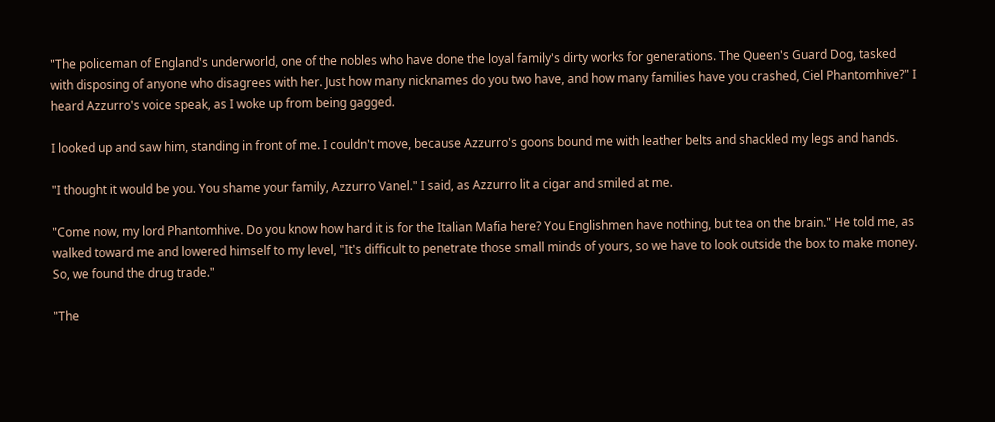"The policeman of England's underworld, one of the nobles who have done the loyal family's dirty works for generations. The Queen's Guard Dog, tasked with disposing of anyone who disagrees with her. Just how many nicknames do you two have, and how many families have you crashed, Ciel Phantomhive?" I heard Azzurro's voice speak, as I woke up from being gagged.

I looked up and saw him, standing in front of me. I couldn't move, because Azzurro's goons bound me with leather belts and shackled my legs and hands.

"I thought it would be you. You shame your family, Azzurro Vanel." I said, as Azzurro lit a cigar and smiled at me.

"Come now, my lord Phantomhive. Do you know how hard it is for the Italian Mafia here? You Englishmen have nothing, but tea on the brain." He told me, as walked toward me and lowered himself to my level, "It's difficult to penetrate those small minds of yours, so we have to look outside the box to make money. So, we found the drug trade."

"The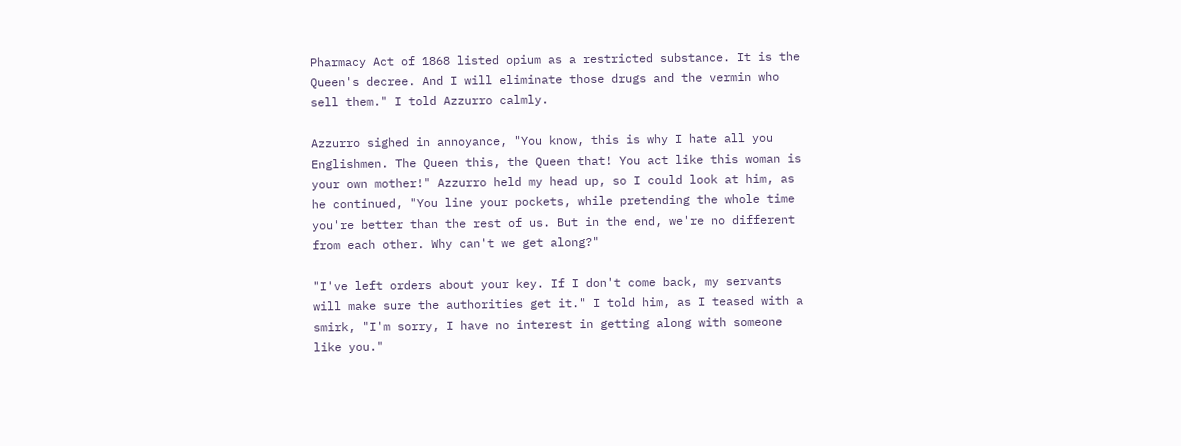Pharmacy Act of 1868 listed opium as a restricted substance. It is the Queen's decree. And I will eliminate those drugs and the vermin who sell them." I told Azzurro calmly.

Azzurro sighed in annoyance, "You know, this is why I hate all you Englishmen. The Queen this, the Queen that! You act like this woman is your own mother!" Azzurro held my head up, so I could look at him, as he continued, "You line your pockets, while pretending the whole time you're better than the rest of us. But in the end, we're no different from each other. Why can't we get along?"

"I've left orders about your key. If I don't come back, my servants will make sure the authorities get it." I told him, as I teased with a smirk, "I'm sorry, I have no interest in getting along with someone like you."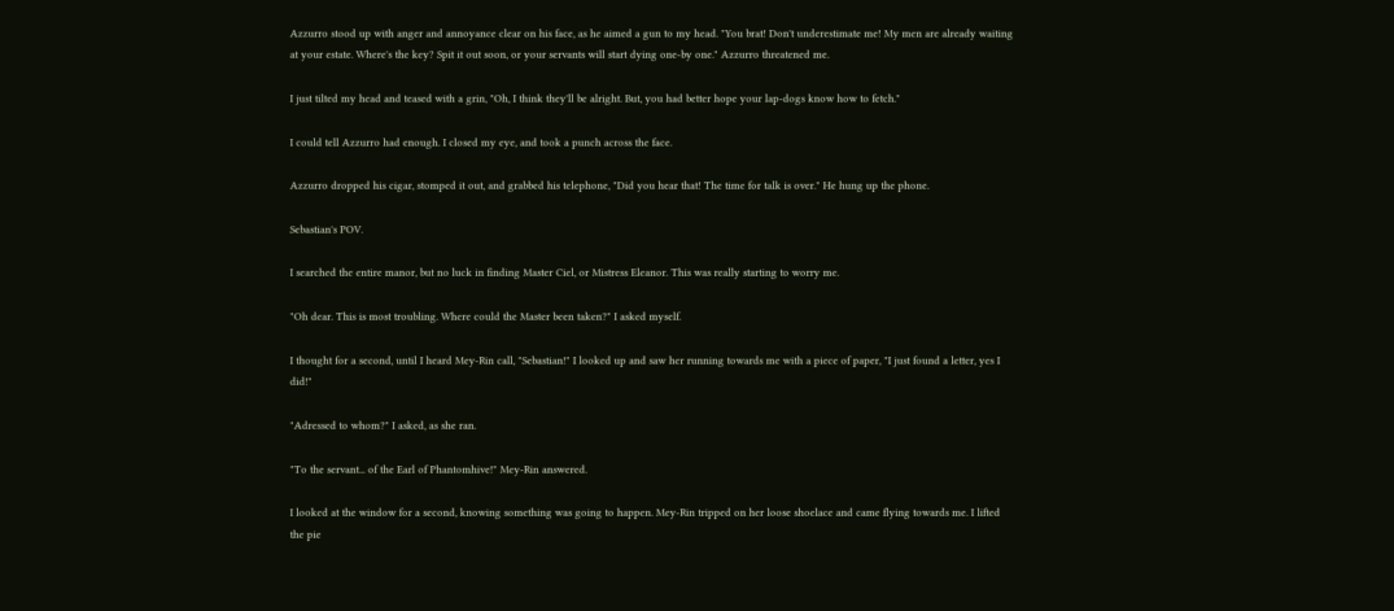Azzurro stood up with anger and annoyance clear on his face, as he aimed a gun to my head. "You brat! Don't underestimate me! My men are already waiting at your estate. Where's the key? Spit it out soon, or your servants will start dying one-by one." Azzurro threatened me.

I just tilted my head and teased with a grin, "Oh, I think they'll be alright. But, you had better hope your lap-dogs know how to fetch."

I could tell Azzurro had enough. I closed my eye, and took a punch across the face.

Azzurro dropped his cigar, stomped it out, and grabbed his telephone, "Did you hear that! The time for talk is over." He hung up the phone.

Sebastian's POV.

I searched the entire manor, but no luck in finding Master Ciel, or Mistress Eleanor. This was really starting to worry me.

"Oh dear. This is most troubling. Where could the Master been taken?" I asked myself.

I thought for a second, until I heard Mey-Rin call, "Sebastian!" I looked up and saw her running towards me with a piece of paper, "I just found a letter, yes I did!"

"Adressed to whom?" I asked, as she ran.

"To the servant... of the Earl of Phantomhive!" Mey-Rin answered.

I looked at the window for a second, knowing something was going to happen. Mey-Rin tripped on her loose shoelace and came flying towards me. I lifted the pie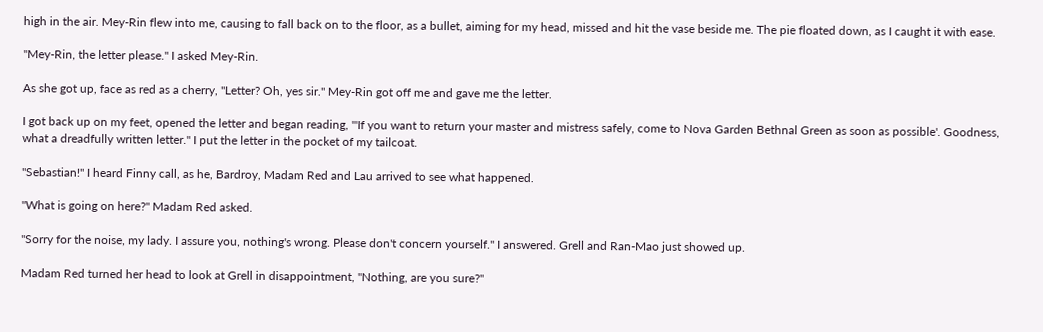high in the air. Mey-Rin flew into me, causing to fall back on to the floor, as a bullet, aiming for my head, missed and hit the vase beside me. The pie floated down, as I caught it with ease.

"Mey-Rin, the letter please." I asked Mey-Rin.

As she got up, face as red as a cherry, "Letter? Oh, yes sir." Mey-Rin got off me and gave me the letter.

I got back up on my feet, opened the letter and began reading, "'If you want to return your master and mistress safely, come to Nova Garden Bethnal Green as soon as possible'. Goodness, what a dreadfully written letter." I put the letter in the pocket of my tailcoat.

"Sebastian!" I heard Finny call, as he, Bardroy, Madam Red and Lau arrived to see what happened.

"What is going on here?" Madam Red asked.

"Sorry for the noise, my lady. I assure you, nothing's wrong. Please don't concern yourself." I answered. Grell and Ran-Mao just showed up.

Madam Red turned her head to look at Grell in disappointment, "Nothing, are you sure?"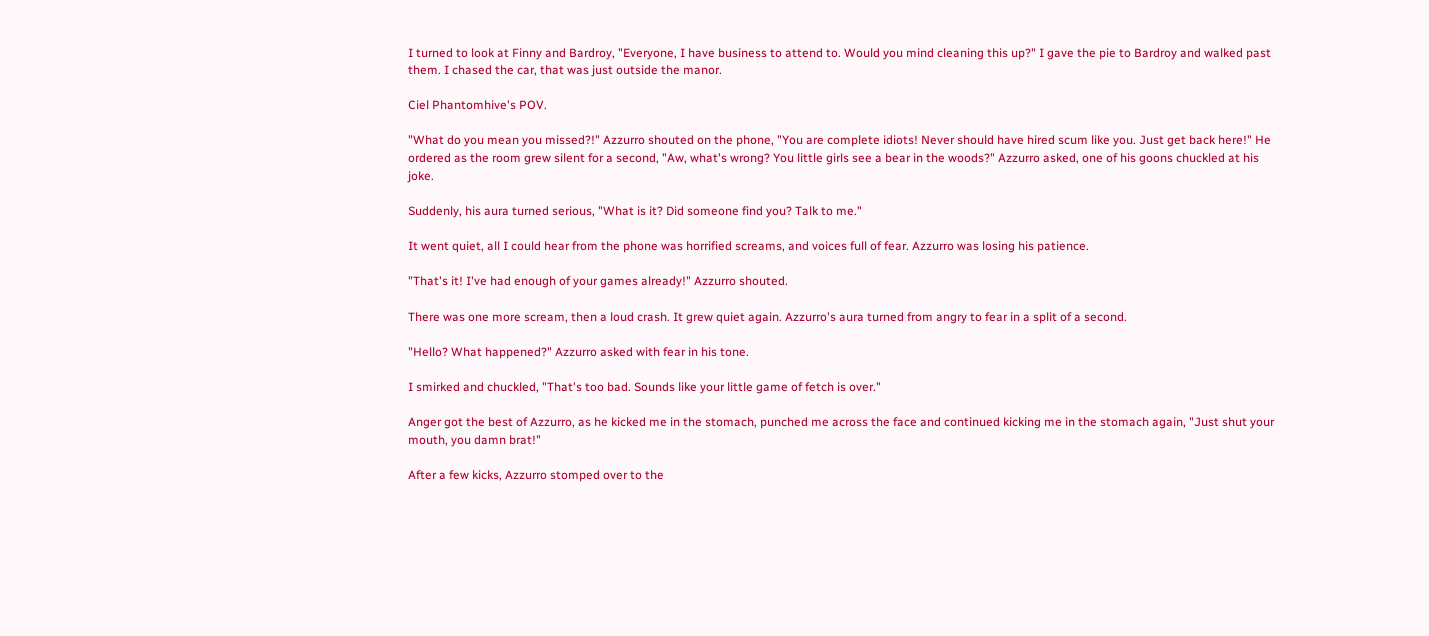I turned to look at Finny and Bardroy, "Everyone, I have business to attend to. Would you mind cleaning this up?" I gave the pie to Bardroy and walked past them. I chased the car, that was just outside the manor.

Ciel Phantomhive's POV.

"What do you mean you missed?!" Azzurro shouted on the phone, "You are complete idiots! Never should have hired scum like you. Just get back here!" He ordered as the room grew silent for a second, "Aw, what's wrong? You little girls see a bear in the woods?" Azzurro asked, one of his goons chuckled at his joke.

Suddenly, his aura turned serious, "What is it? Did someone find you? Talk to me."

It went quiet, all I could hear from the phone was horrified screams, and voices full of fear. Azzurro was losing his patience.

"That's it! I've had enough of your games already!" Azzurro shouted.

There was one more scream, then a loud crash. It grew quiet again. Azzurro's aura turned from angry to fear in a split of a second.

"Hello? What happened?" Azzurro asked with fear in his tone.

I smirked and chuckled, "That's too bad. Sounds like your little game of fetch is over."

Anger got the best of Azzurro, as he kicked me in the stomach, punched me across the face and continued kicking me in the stomach again, "Just shut your mouth, you damn brat!"

After a few kicks, Azzurro stomped over to the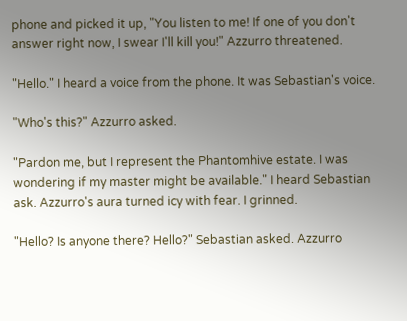phone and picked it up, "You listen to me! If one of you don't answer right now, I swear I'll kill you!" Azzurro threatened.

"Hello." I heard a voice from the phone. It was Sebastian's voice.

"Who's this?" Azzurro asked.

"Pardon me, but I represent the Phantomhive estate. I was wondering if my master might be available." I heard Sebastian ask. Azzurro's aura turned icy with fear. I grinned.

"Hello? Is anyone there? Hello?" Sebastian asked. Azzurro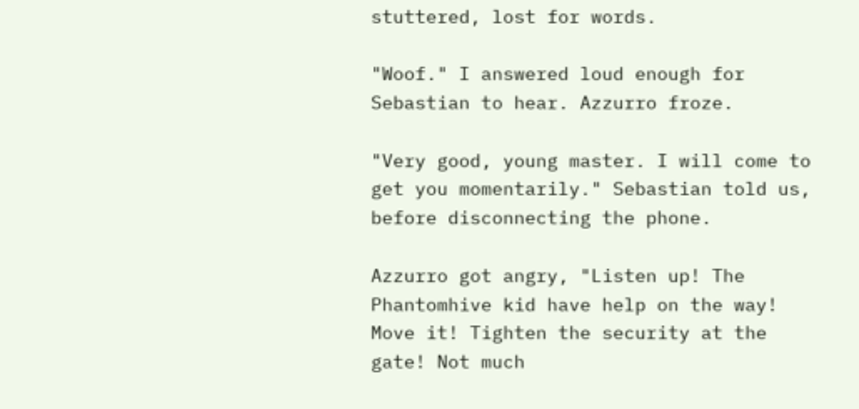stuttered, lost for words.

"Woof." I answered loud enough for Sebastian to hear. Azzurro froze.

"Very good, young master. I will come to get you momentarily." Sebastian told us, before disconnecting the phone.

Azzurro got angry, "Listen up! The Phantomhive kid have help on the way! Move it! Tighten the security at the gate! Not much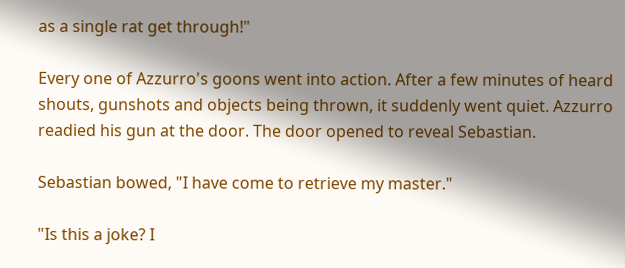as a single rat get through!"

Every one of Azzurro's goons went into action. After a few minutes of heard shouts, gunshots and objects being thrown, it suddenly went quiet. Azzurro readied his gun at the door. The door opened to reveal Sebastian.

Sebastian bowed, "I have come to retrieve my master."

"Is this a joke? I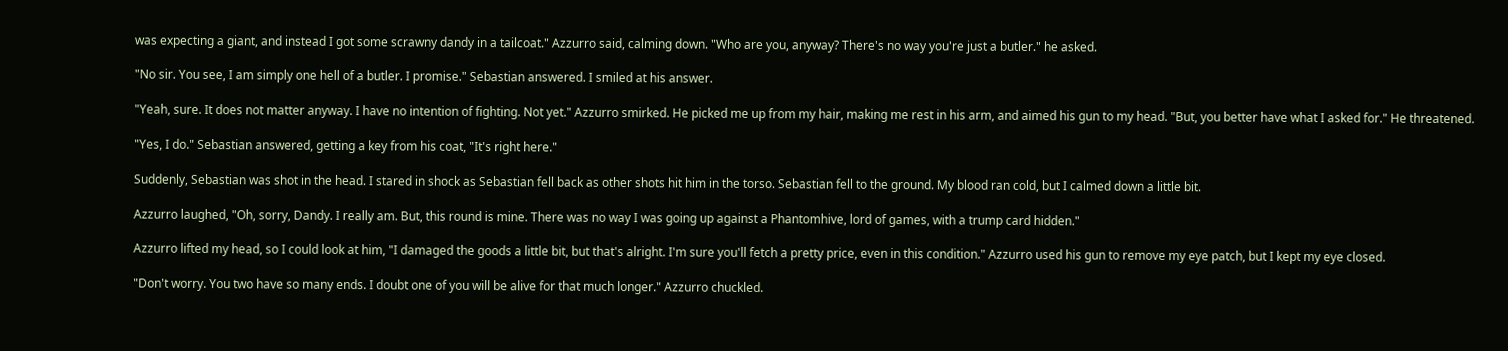was expecting a giant, and instead I got some scrawny dandy in a tailcoat." Azzurro said, calming down. "Who are you, anyway? There's no way you're just a butler." he asked.

"No sir. You see, I am simply one hell of a butler. I promise." Sebastian answered. I smiled at his answer.

"Yeah, sure. It does not matter anyway. I have no intention of fighting. Not yet." Azzurro smirked. He picked me up from my hair, making me rest in his arm, and aimed his gun to my head. "But, you better have what I asked for." He threatened.

"Yes, I do." Sebastian answered, getting a key from his coat, "It's right here."

Suddenly, Sebastian was shot in the head. I stared in shock as Sebastian fell back as other shots hit him in the torso. Sebastian fell to the ground. My blood ran cold, but I calmed down a little bit.

Azzurro laughed, "Oh, sorry, Dandy. I really am. But, this round is mine. There was no way I was going up against a Phantomhive, lord of games, with a trump card hidden."

Azzurro lifted my head, so I could look at him, "I damaged the goods a little bit, but that's alright. I'm sure you'll fetch a pretty price, even in this condition." Azzurro used his gun to remove my eye patch, but I kept my eye closed.

"Don't worry. You two have so many ends. I doubt one of you will be alive for that much longer." Azzurro chuckled.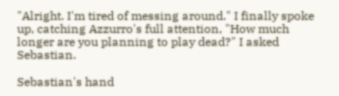"Alright. I'm tired of messing around." I finally spoke up, catching Azzurro's full attention, "How much longer are you planning to play dead?" I asked Sebastian.

Sebastian's hand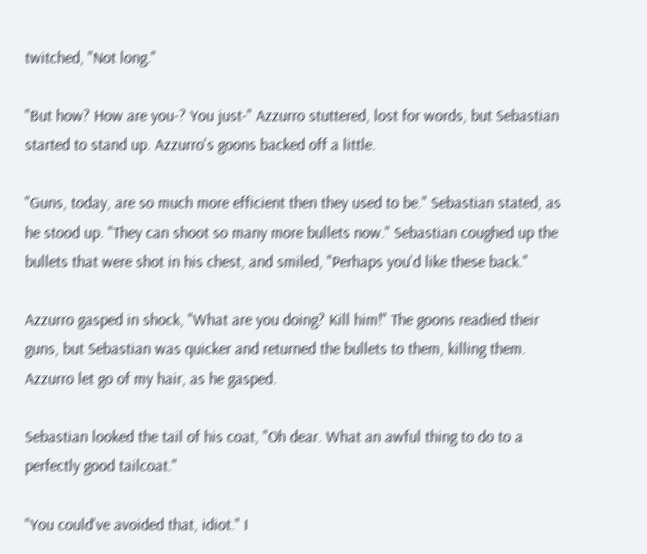twitched, "Not long."

"But how? How are you-? You just-" Azzurro stuttered, lost for words, but Sebastian started to stand up. Azzurro's goons backed off a little.

"Guns, today, are so much more efficient then they used to be." Sebastian stated, as he stood up. "They can shoot so many more bullets now." Sebastian coughed up the bullets that were shot in his chest, and smiled, "Perhaps you'd like these back."

Azzurro gasped in shock, "What are you doing? Kill him!" The goons readied their guns, but Sebastian was quicker and returned the bullets to them, killing them. Azzurro let go of my hair, as he gasped.

Sebastian looked the tail of his coat, "Oh dear. What an awful thing to do to a perfectly good tailcoat."

"You could've avoided that, idiot." I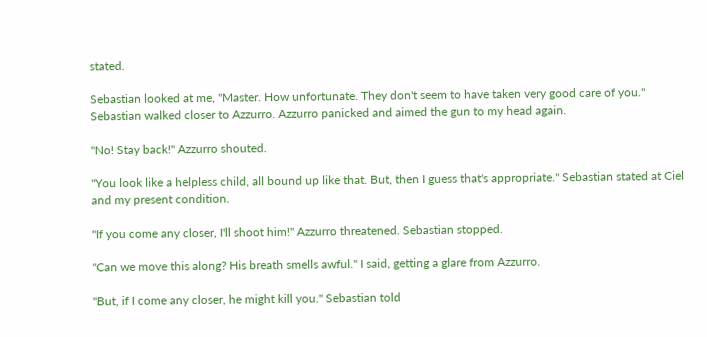stated.

Sebastian looked at me, "Master. How unfortunate. They don't seem to have taken very good care of you." Sebastian walked closer to Azzurro. Azzurro panicked and aimed the gun to my head again.

"No! Stay back!" Azzurro shouted.

"You look like a helpless child, all bound up like that. But, then I guess that's appropriate." Sebastian stated at Ciel and my present condition.

"If you come any closer, I'll shoot him!" Azzurro threatened. Sebastian stopped.

"Can we move this along? His breath smells awful." I said, getting a glare from Azzurro.

"But, if I come any closer, he might kill you." Sebastian told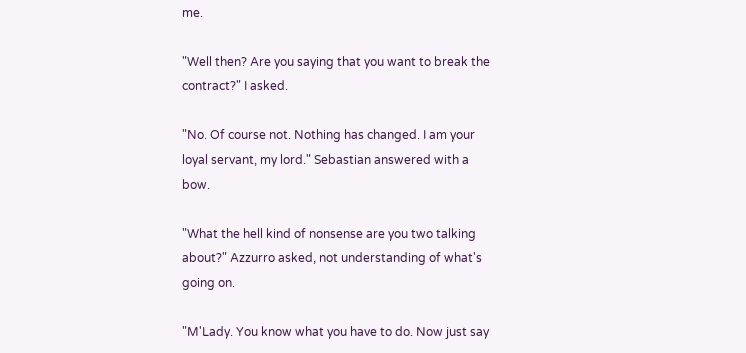me.

"Well then? Are you saying that you want to break the contract?" I asked.

"No. Of course not. Nothing has changed. I am your loyal servant, my lord." Sebastian answered with a bow.

"What the hell kind of nonsense are you two talking about?" Azzurro asked, not understanding of what's going on.

"M'Lady. You know what you have to do. Now just say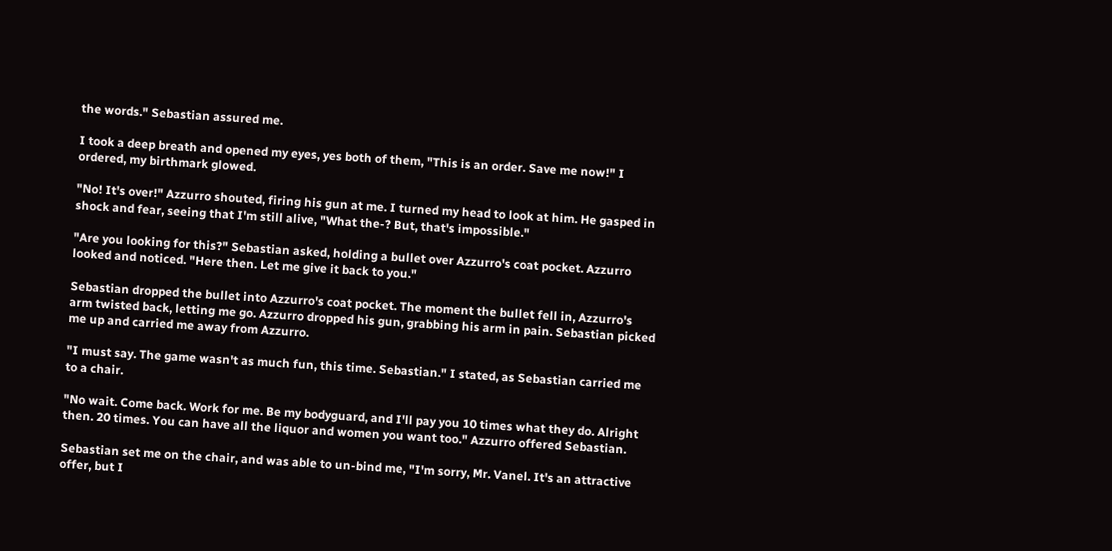the words." Sebastian assured me.

I took a deep breath and opened my eyes, yes both of them, "This is an order. Save me now!" I ordered, my birthmark glowed.

"No! It's over!" Azzurro shouted, firing his gun at me. I turned my head to look at him. He gasped in shock and fear, seeing that I'm still alive, "What the-? But, that's impossible."

"Are you looking for this?" Sebastian asked, holding a bullet over Azzurro's coat pocket. Azzurro looked and noticed. "Here then. Let me give it back to you."

Sebastian dropped the bullet into Azzurro's coat pocket. The moment the bullet fell in, Azzurro's arm twisted back, letting me go. Azzurro dropped his gun, grabbing his arm in pain. Sebastian picked me up and carried me away from Azzurro.

"I must say. The game wasn't as much fun, this time. Sebastian." I stated, as Sebastian carried me to a chair.

"No wait. Come back. Work for me. Be my bodyguard, and I'll pay you 10 times what they do. Alright then. 20 times. You can have all the liquor and women you want too." Azzurro offered Sebastian.

Sebastian set me on the chair, and was able to un-bind me, "I'm sorry, Mr. Vanel. It's an attractive offer, but I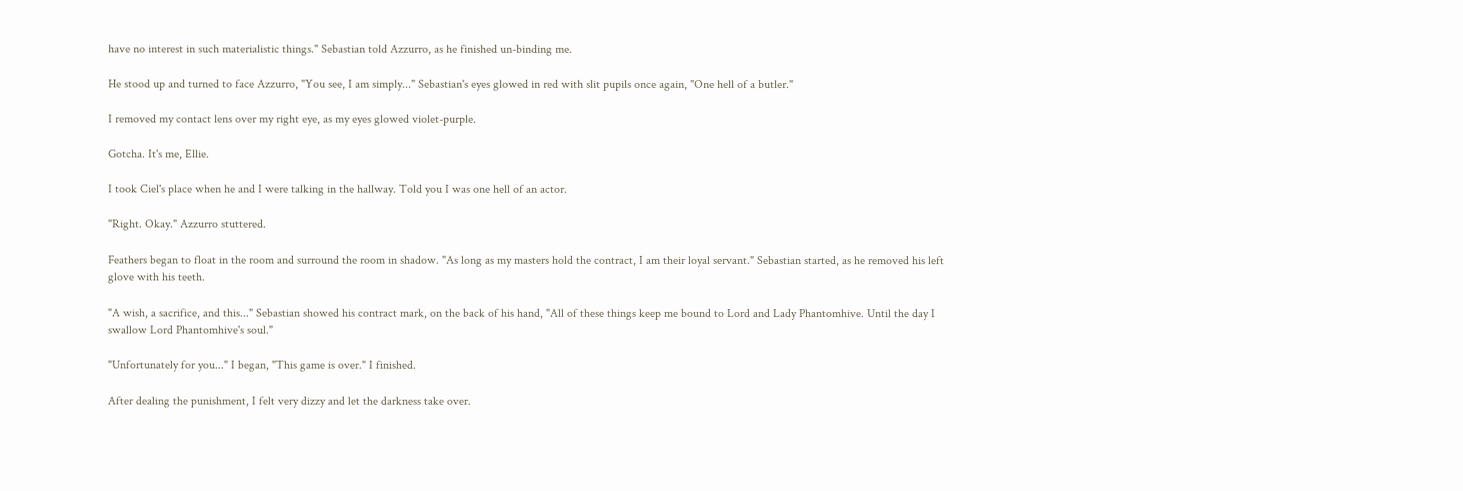have no interest in such materialistic things." Sebastian told Azzurro, as he finished un-binding me.

He stood up and turned to face Azzurro, "You see, I am simply..." Sebastian's eyes glowed in red with slit pupils once again, "One hell of a butler."

I removed my contact lens over my right eye, as my eyes glowed violet-purple.

Gotcha. It's me, Ellie.

I took Ciel's place when he and I were talking in the hallway. Told you I was one hell of an actor.

"Right. Okay." Azzurro stuttered.

Feathers began to float in the room and surround the room in shadow. "As long as my masters hold the contract, I am their loyal servant." Sebastian started, as he removed his left glove with his teeth.

"A wish, a sacrifice, and this..." Sebastian showed his contract mark, on the back of his hand, "All of these things keep me bound to Lord and Lady Phantomhive. Until the day I swallow Lord Phantomhive's soul."

"Unfortunately for you..." I began, "This game is over." I finished.

After dealing the punishment, I felt very dizzy and let the darkness take over.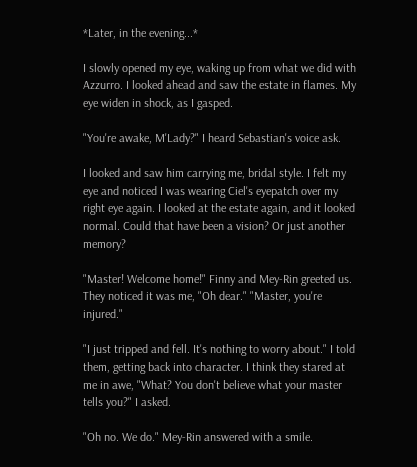*Later, in the evening...*

I slowly opened my eye, waking up from what we did with Azzurro. I looked ahead and saw the estate in flames. My eye widen in shock, as I gasped.

"You're awake, M'Lady?" I heard Sebastian's voice ask.

I looked and saw him carrying me, bridal style. I felt my eye and noticed I was wearing Ciel's eyepatch over my right eye again. I looked at the estate again, and it looked normal. Could that have been a vision? Or just another memory?

"Master! Welcome home!" Finny and Mey-Rin greeted us. They noticed it was me, "Oh dear." "Master, you're injured."

"I just tripped and fell. It's nothing to worry about." I told them, getting back into character. I think they stared at me in awe, "What? You don't believe what your master tells you?" I asked.

"Oh no. We do." Mey-Rin answered with a smile.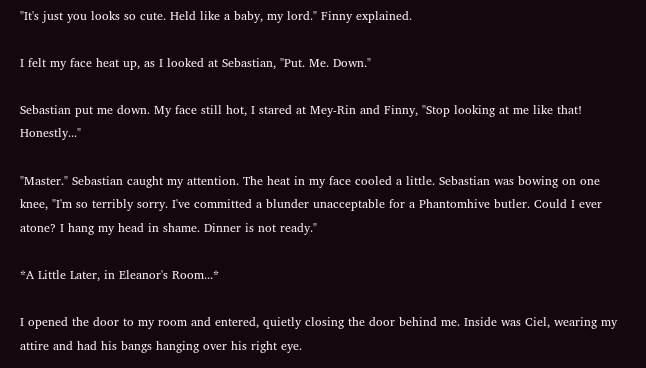"It's just you looks so cute. Held like a baby, my lord." Finny explained.

I felt my face heat up, as I looked at Sebastian, "Put. Me. Down."

Sebastian put me down. My face still hot, I stared at Mey-Rin and Finny, "Stop looking at me like that! Honestly..."

"Master." Sebastian caught my attention. The heat in my face cooled a little. Sebastian was bowing on one knee, "I'm so terribly sorry. I've committed a blunder unacceptable for a Phantomhive butler. Could I ever atone? I hang my head in shame. Dinner is not ready."

*A Little Later, in Eleanor's Room...*

I opened the door to my room and entered, quietly closing the door behind me. Inside was Ciel, wearing my attire and had his bangs hanging over his right eye.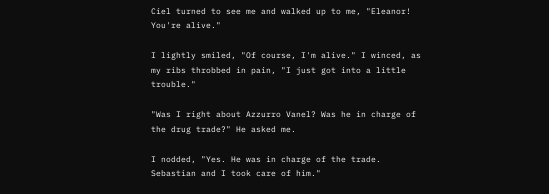Ciel turned to see me and walked up to me, "Eleanor! You're alive."

I lightly smiled, "Of course, I'm alive." I winced, as my ribs throbbed in pain, "I just got into a little trouble."

"Was I right about Azzurro Vanel? Was he in charge of the drug trade?" He asked me.

I nodded, "Yes. He was in charge of the trade. Sebastian and I took care of him."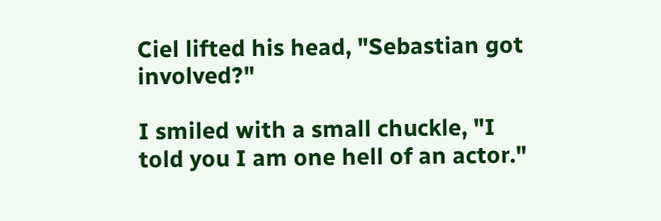Ciel lifted his head, "Sebastian got involved?"

I smiled with a small chuckle, "I told you I am one hell of an actor."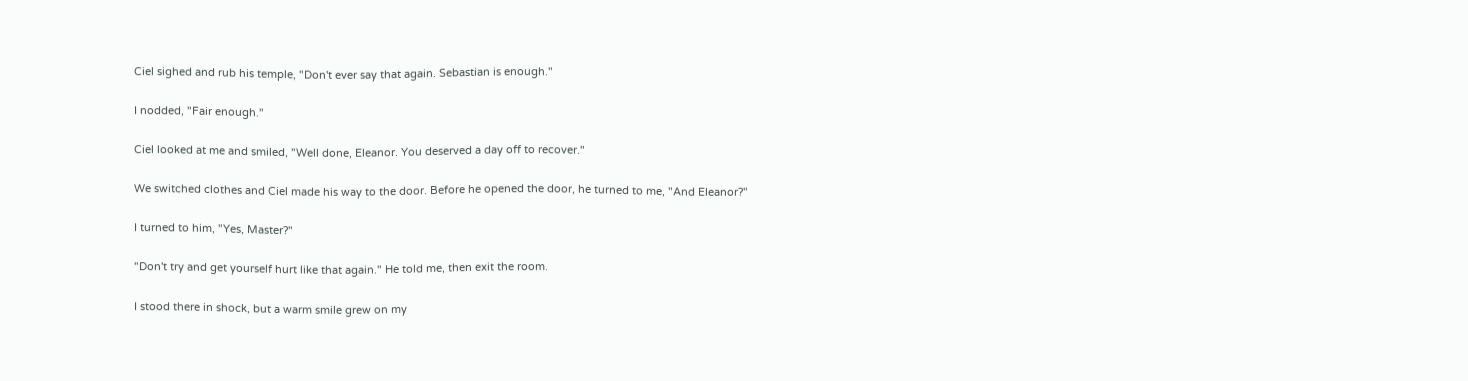Ciel sighed and rub his temple, "Don't ever say that again. Sebastian is enough."

I nodded, "Fair enough."

Ciel looked at me and smiled, "Well done, Eleanor. You deserved a day off to recover."

We switched clothes and Ciel made his way to the door. Before he opened the door, he turned to me, "And Eleanor?"

I turned to him, "Yes, Master?"

"Don't try and get yourself hurt like that again." He told me, then exit the room.

I stood there in shock, but a warm smile grew on my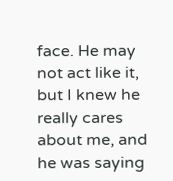face. He may not act like it, but I knew he really cares about me, and he was saying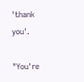'thank you'.

"You're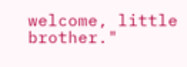welcome, little brother."